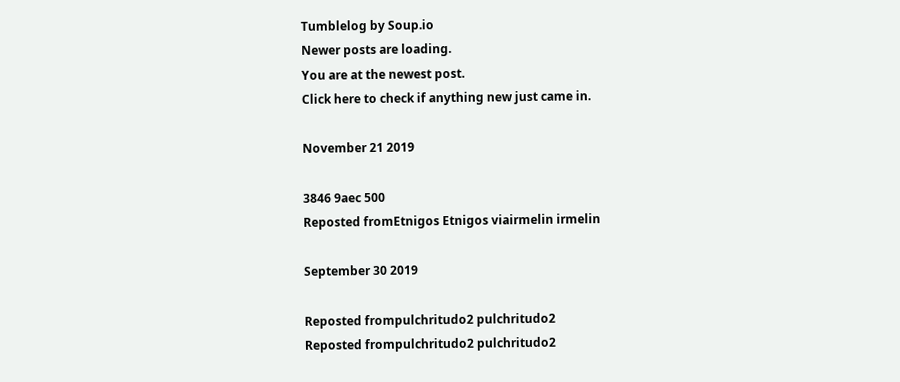Tumblelog by Soup.io
Newer posts are loading.
You are at the newest post.
Click here to check if anything new just came in.

November 21 2019

3846 9aec 500
Reposted fromEtnigos Etnigos viairmelin irmelin

September 30 2019

Reposted frompulchritudo2 pulchritudo2
Reposted frompulchritudo2 pulchritudo2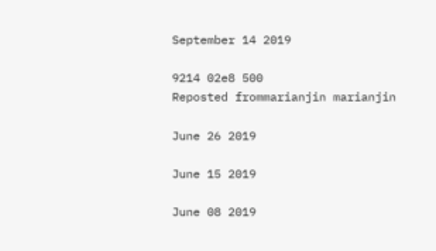September 14 2019

9214 02e8 500
Reposted frommarianjin marianjin

June 26 2019

June 15 2019

June 08 2019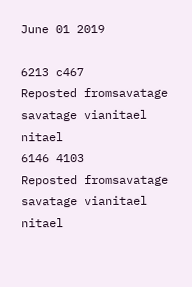June 01 2019

6213 c467
Reposted fromsavatage savatage vianitael nitael
6146 4103
Reposted fromsavatage savatage vianitael nitael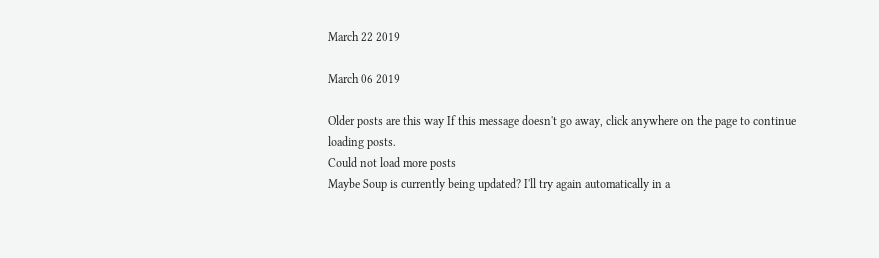March 22 2019

March 06 2019

Older posts are this way If this message doesn't go away, click anywhere on the page to continue loading posts.
Could not load more posts
Maybe Soup is currently being updated? I'll try again automatically in a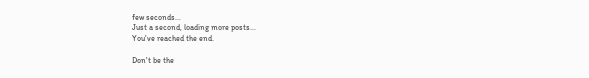few seconds...
Just a second, loading more posts...
You've reached the end.

Don't be the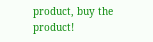product, buy the product!